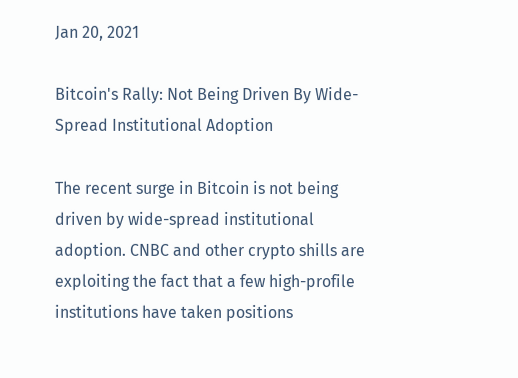Jan 20, 2021

Bitcoin's Rally: Not Being Driven By Wide-Spread Institutional Adoption

The recent surge in Bitcoin is not being driven by wide-spread institutional adoption. CNBC and other crypto shills are exploiting the fact that a few high-profile institutions have taken positions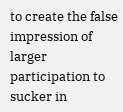to create the false impression of larger participation to sucker in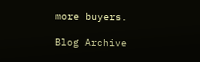more buyers.

Blog Archive